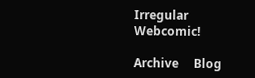Irregular Webcomic!

Archive     Blog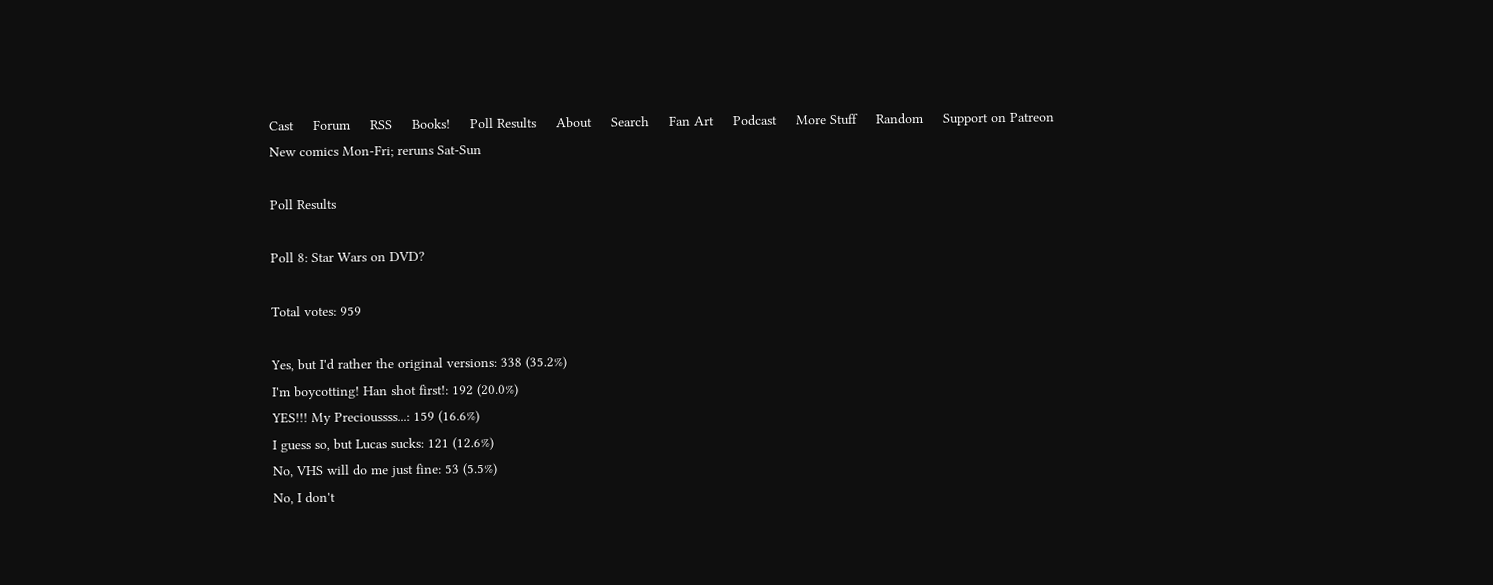Cast     Forum     RSS     Books!     Poll Results     About     Search     Fan Art     Podcast     More Stuff     Random     Support on Patreon
New comics Mon-Fri; reruns Sat-Sun

Poll Results

Poll 8: Star Wars on DVD?

Total votes: 959

Yes, but I'd rather the original versions: 338 (35.2%)
I'm boycotting! Han shot first!: 192 (20.0%)
YES!!! My Precioussss...: 159 (16.6%)
I guess so, but Lucas sucks: 121 (12.6%)
No, VHS will do me just fine: 53 (5.5%)
No, I don't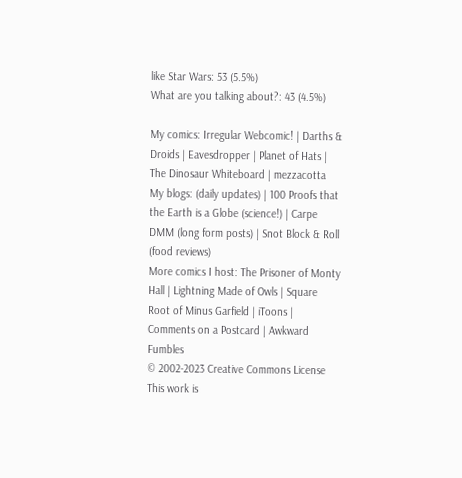like Star Wars: 53 (5.5%)
What are you talking about?: 43 (4.5%)

My comics: Irregular Webcomic! | Darths & Droids | Eavesdropper | Planet of Hats | The Dinosaur Whiteboard | mezzacotta
My blogs: (daily updates) | 100 Proofs that the Earth is a Globe (science!) | Carpe DMM (long form posts) | Snot Block & Roll (food reviews)
More comics I host: The Prisoner of Monty Hall | Lightning Made of Owls | Square Root of Minus Garfield | iToons | Comments on a Postcard | Awkward Fumbles
© 2002-2023 Creative Commons License
This work is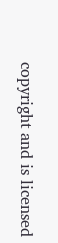copyright and is licensed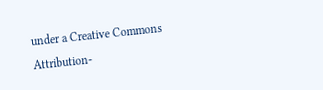under a Creative Commons Attribution-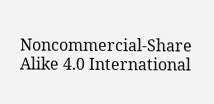Noncommercial-Share Alike 4.0 International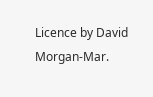Licence by David Morgan-Mar.